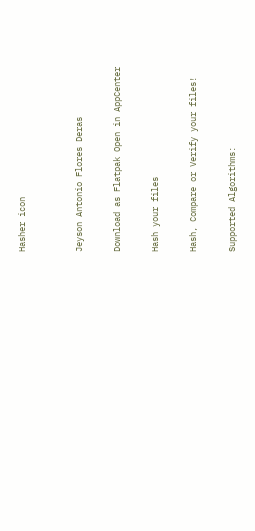Hasher icon


Jeyson Antonio Flores Deras

Download as Flatpak Open in AppCenter

Hash your files

Hash, Compare or Verify your files!

Supported Algorithms: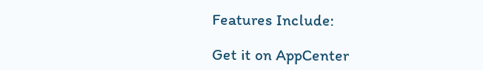Features Include:

Get it on AppCenter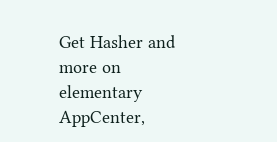Get Hasher and more on elementary AppCenter,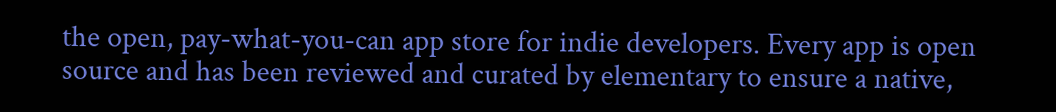the open, pay-what-you-can app store for indie developers. Every app is open source and has been reviewed and curated by elementary to ensure a native,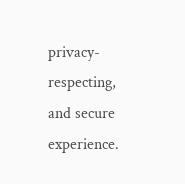privacy-respecting, and secure experience.